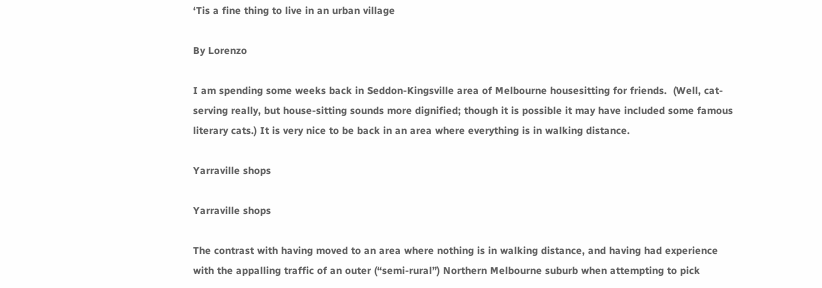‘Tis a fine thing to live in an urban village

By Lorenzo

I am spending some weeks back in Seddon-Kingsville area of Melbourne housesitting for friends.  (Well, cat-serving really, but house-sitting sounds more dignified; though it is possible it may have included some famous literary cats.) It is very nice to be back in an area where everything is in walking distance.

Yarraville shops

Yarraville shops

The contrast with having moved to an area where nothing is in walking distance, and having had experience with the appalling traffic of an outer (“semi-rural”) Northern Melbourne suburb when attempting to pick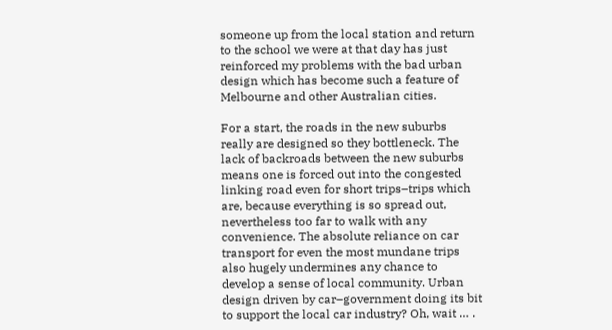someone up from the local station and return to the school we were at that day has just reinforced my problems with the bad urban design which has become such a feature of Melbourne and other Australian cities.

For a start, the roads in the new suburbs really are designed so they bottleneck. The lack of backroads between the new suburbs means one is forced out into the congested linking road even for short trips–trips which are, because everything is so spread out, nevertheless too far to walk with any convenience. The absolute reliance on car transport for even the most mundane trips also hugely undermines any chance to develop a sense of local community. Urban design driven by car–government doing its bit to support the local car industry? Oh, wait … .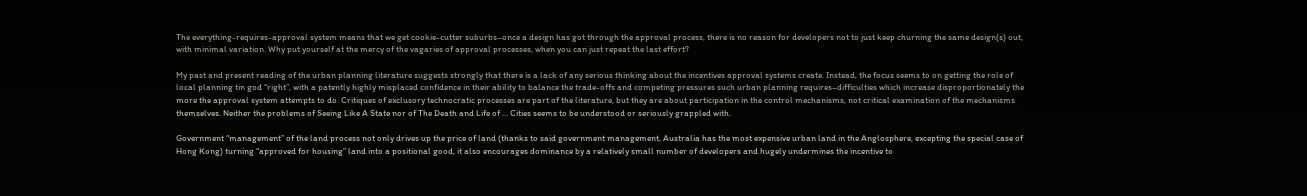The everything-requires-approval system means that we get cookie-cutter suburbs–once a design has got through the approval process, there is no reason for developers not to just keep churning the same design(s) out, with minimal variation. Why put yourself at the mercy of the vagaries of approval processes, when you can just repeat the last effort?

My past and present reading of the urban planning literature suggests strongly that there is a lack of any serious thinking about the incentives approval systems create. Instead, the focus seems to on getting the role of local planning tin god “right”, with a patently highly misplaced confidence in their ability to balance the trade-offs and competing pressures such urban planning requires–difficulties which increase disproportionately the more the approval system attempts to do. Critiques of exclusory technocratic processes are part of the literature, but they are about participation in the control mechanisms, not critical examination of the mechanisms themselves. Neither the problems of Seeing Like A State nor of The Death and Life of … Cities seems to be understood or seriously grappled with.

Government “management” of the land process not only drives up the price of land (thanks to said government management, Australia has the most expensive urban land in the Anglosphere, excepting the special case of Hong Kong) turning “approved for housing” land into a positional good, it also encourages dominance by a relatively small number of developers and hugely undermines the incentive to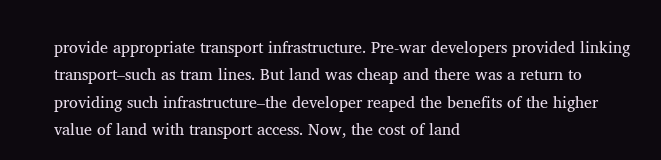provide appropriate transport infrastructure. Pre-war developers provided linking transport–such as tram lines. But land was cheap and there was a return to providing such infrastructure–the developer reaped the benefits of the higher value of land with transport access. Now, the cost of land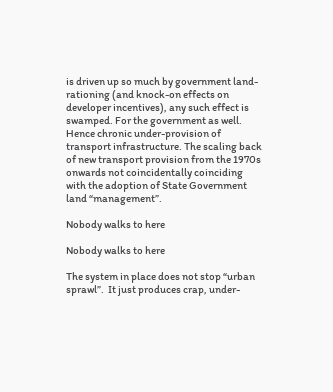is driven up so much by government land-rationing (and knock-on effects on developer incentives), any such effect is swamped. For the government as well. Hence chronic under-provision of transport infrastructure. The scaling back of new transport provision from the 1970s onwards not coincidentally coinciding with the adoption of State Government land “management”.

Nobody walks to here

Nobody walks to here

The system in place does not stop “urban sprawl”.  It just produces crap, under-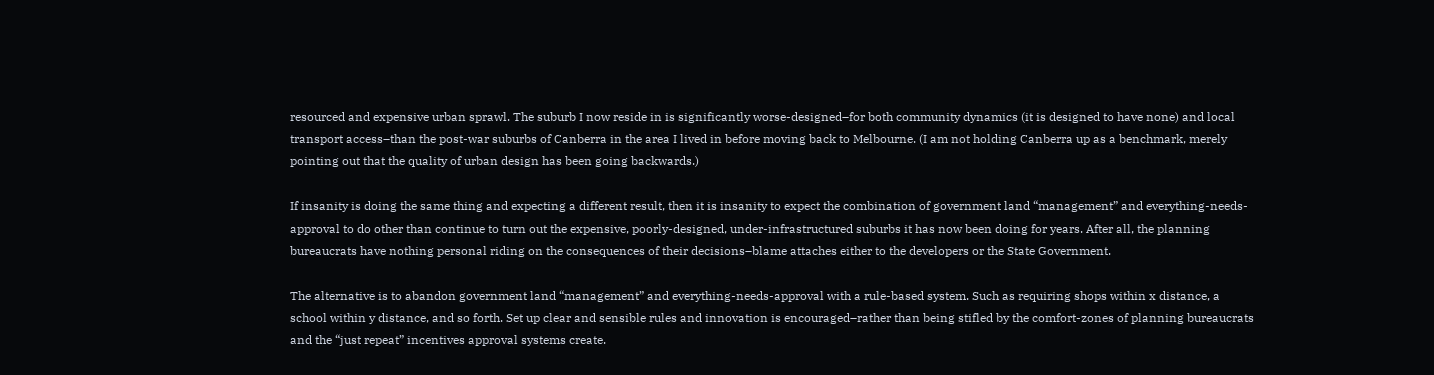resourced and expensive urban sprawl. The suburb I now reside in is significantly worse-designed–for both community dynamics (it is designed to have none) and local transport access–than the post-war suburbs of Canberra in the area I lived in before moving back to Melbourne. (I am not holding Canberra up as a benchmark, merely pointing out that the quality of urban design has been going backwards.)

If insanity is doing the same thing and expecting a different result, then it is insanity to expect the combination of government land “management” and everything-needs-approval to do other than continue to turn out the expensive, poorly-designed, under-infrastructured suburbs it has now been doing for years. After all, the planning bureaucrats have nothing personal riding on the consequences of their decisions–blame attaches either to the developers or the State Government.

The alternative is to abandon government land “management” and everything-needs-approval with a rule-based system. Such as requiring shops within x distance, a school within y distance, and so forth. Set up clear and sensible rules and innovation is encouraged–rather than being stifled by the comfort-zones of planning bureaucrats and the “just repeat” incentives approval systems create.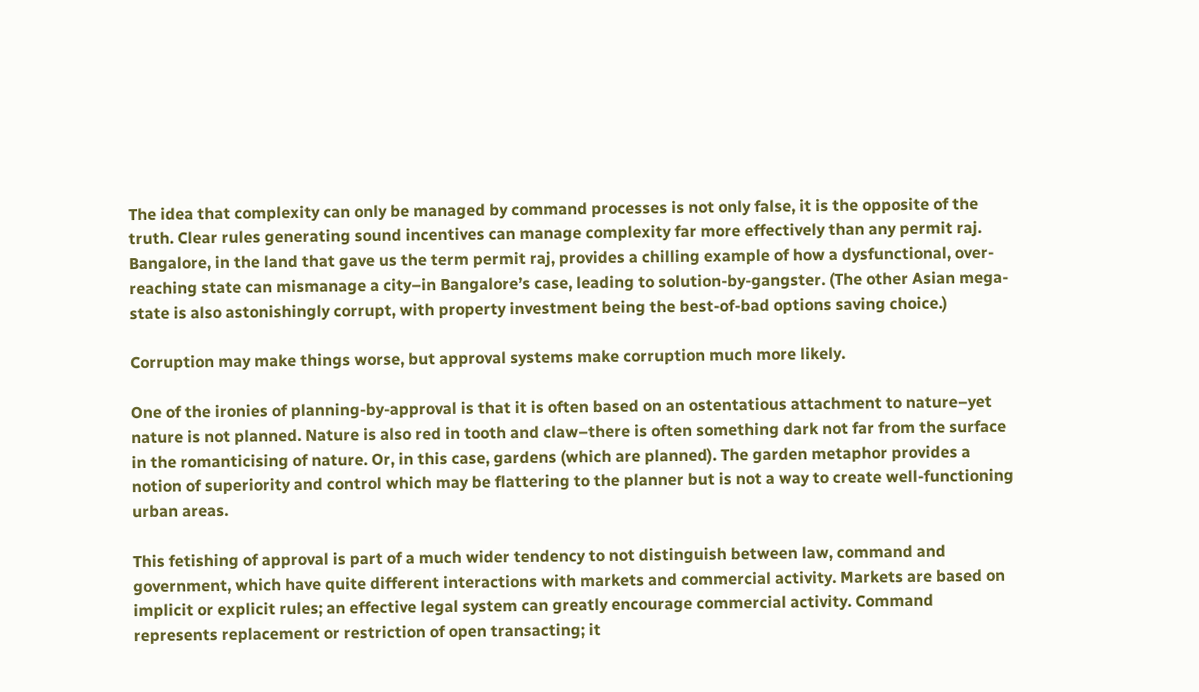The idea that complexity can only be managed by command processes is not only false, it is the opposite of the truth. Clear rules generating sound incentives can manage complexity far more effectively than any permit raj. Bangalore, in the land that gave us the term permit raj, provides a chilling example of how a dysfunctional, over-reaching state can mismanage a city–in Bangalore’s case, leading to solution-by-gangster. (The other Asian mega-state is also astonishingly corrupt, with property investment being the best-of-bad options saving choice.)

Corruption may make things worse, but approval systems make corruption much more likely.

One of the ironies of planning-by-approval is that it is often based on an ostentatious attachment to nature–yet nature is not planned. Nature is also red in tooth and claw–there is often something dark not far from the surface in the romanticising of nature. Or, in this case, gardens (which are planned). The garden metaphor provides a notion of superiority and control which may be flattering to the planner but is not a way to create well-functioning urban areas.

This fetishing of approval is part of a much wider tendency to not distinguish between law, command and government, which have quite different interactions with markets and commercial activity. Markets are based on implicit or explicit rules; an effective legal system can greatly encourage commercial activity. Command represents replacement or restriction of open transacting; it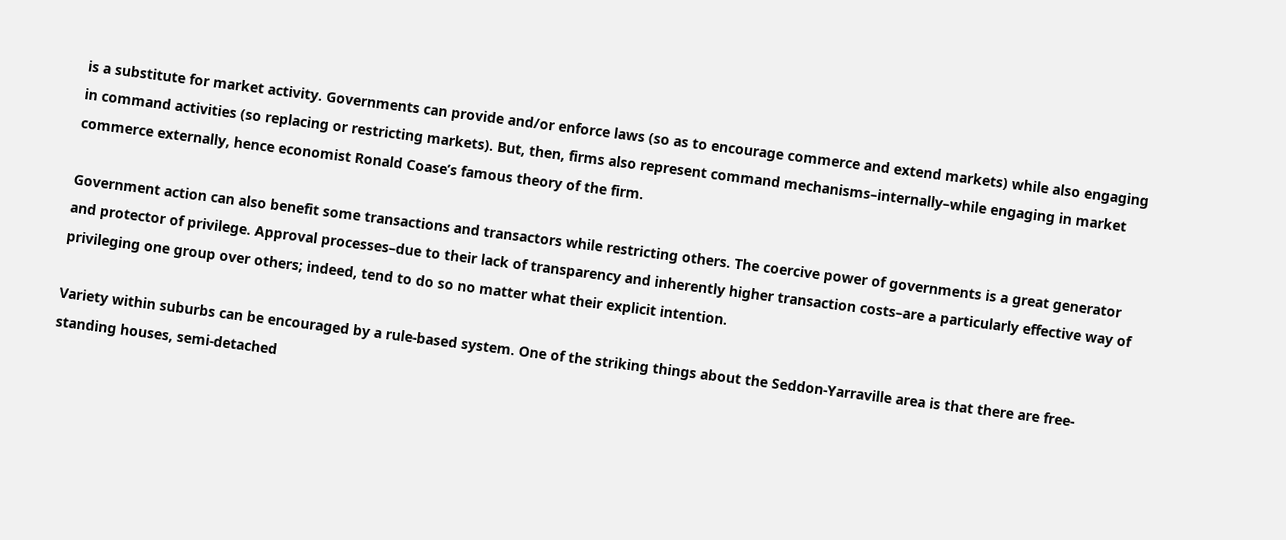is a substitute for market activity. Governments can provide and/or enforce laws (so as to encourage commerce and extend markets) while also engaging in command activities (so replacing or restricting markets). But, then, firms also represent command mechanisms–internally–while engaging in market commerce externally, hence economist Ronald Coase’s famous theory of the firm.

Government action can also benefit some transactions and transactors while restricting others. The coercive power of governments is a great generator and protector of privilege. Approval processes–due to their lack of transparency and inherently higher transaction costs–are a particularly effective way of privileging one group over others; indeed, tend to do so no matter what their explicit intention.

Variety within suburbs can be encouraged by a rule-based system. One of the striking things about the Seddon-Yarraville area is that there are free-standing houses, semi-detached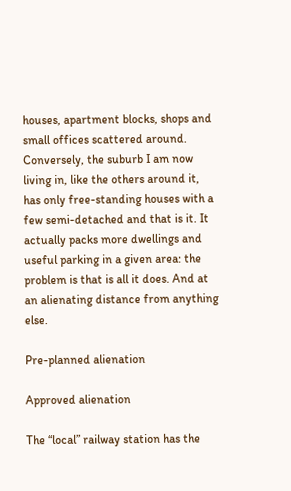houses, apartment blocks, shops and small offices scattered around.  Conversely, the suburb I am now living in, like the others around it, has only free-standing houses with a few semi-detached and that is it. It actually packs more dwellings and useful parking in a given area: the problem is that is all it does. And at an alienating distance from anything else.

Pre-planned alienation

Approved alienation

The “local” railway station has the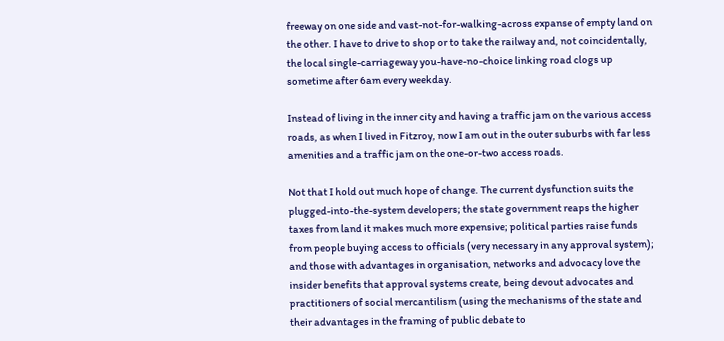freeway on one side and vast-not-for-walking-across expanse of empty land on the other. I have to drive to shop or to take the railway and, not coincidentally, the local single-carriageway you-have-no-choice linking road clogs up sometime after 6am every weekday.

Instead of living in the inner city and having a traffic jam on the various access roads, as when I lived in Fitzroy, now I am out in the outer suburbs with far less amenities and a traffic jam on the one-or-two access roads.

Not that I hold out much hope of change. The current dysfunction suits the plugged-into-the-system developers; the state government reaps the higher taxes from land it makes much more expensive; political parties raise funds from people buying access to officials (very necessary in any approval system); and those with advantages in organisation, networks and advocacy love the insider benefits that approval systems create, being devout advocates and practitioners of social mercantilism (using the mechanisms of the state and their advantages in the framing of public debate to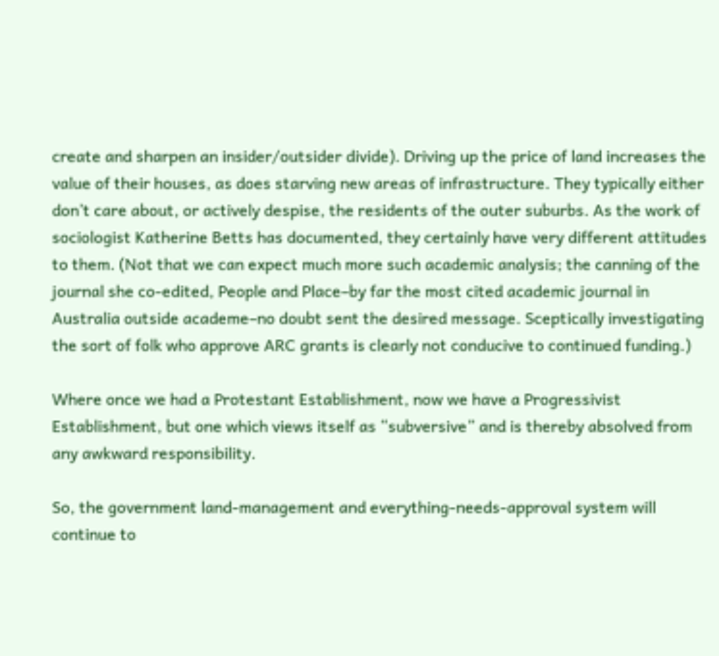create and sharpen an insider/outsider divide). Driving up the price of land increases the value of their houses, as does starving new areas of infrastructure. They typically either don’t care about, or actively despise, the residents of the outer suburbs. As the work of sociologist Katherine Betts has documented, they certainly have very different attitudes to them. (Not that we can expect much more such academic analysis; the canning of the journal she co-edited, People and Place–by far the most cited academic journal in Australia outside academe–no doubt sent the desired message. Sceptically investigating the sort of folk who approve ARC grants is clearly not conducive to continued funding.)

Where once we had a Protestant Establishment, now we have a Progressivist Establishment, but one which views itself as “subversive” and is thereby absolved from any awkward responsibility.

So, the government land-management and everything-needs-approval system will continue to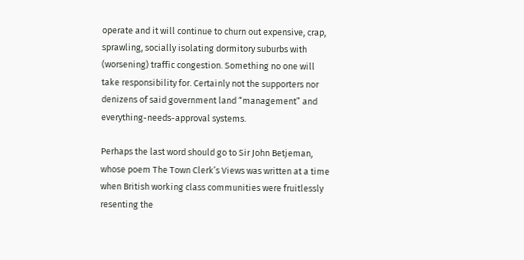operate and it will continue to churn out expensive, crap, sprawling, socially isolating dormitory suburbs with (worsening) traffic congestion. Something no one will take responsibility for. Certainly not the supporters nor denizens of said government land “management” and everything-needs-approval systems.

Perhaps the last word should go to Sir John Betjeman, whose poem The Town Clerk’s Views was written at a time when British working class communities were fruitlessly resenting the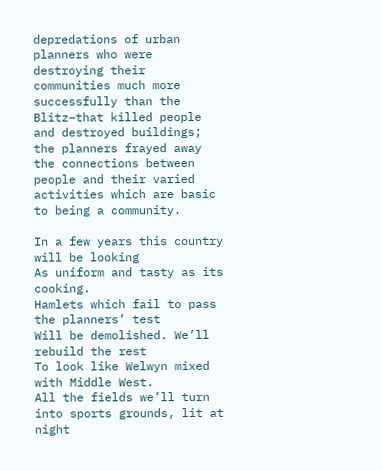depredations of urban planners who were destroying their communities much more successfully than the Blitz–that killed people and destroyed buildings; the planners frayed away the connections between people and their varied activities which are basic to being a community.

In a few years this country will be looking
As uniform and tasty as its cooking.
Hamlets which fail to pass the planners’ test
Will be demolished. We’ll rebuild the rest
To look like Welwyn mixed with Middle West.
All the fields we’ll turn into sports grounds, lit at night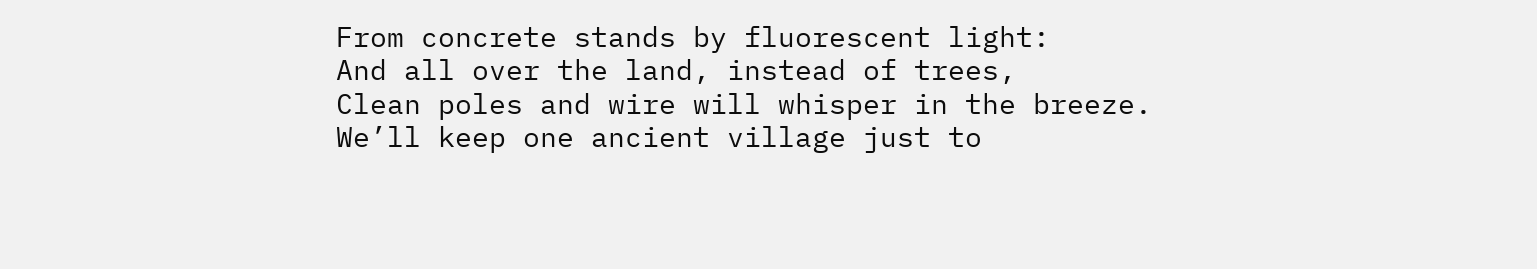From concrete stands by fluorescent light:
And all over the land, instead of trees,
Clean poles and wire will whisper in the breeze.
We’ll keep one ancient village just to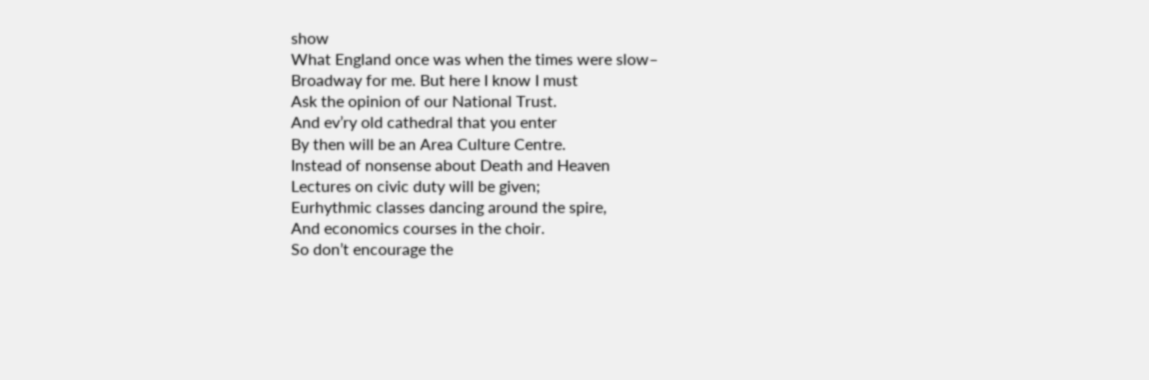show
What England once was when the times were slow–
Broadway for me. But here I know I must
Ask the opinion of our National Trust.
And ev’ry old cathedral that you enter
By then will be an Area Culture Centre.
Instead of nonsense about Death and Heaven
Lectures on civic duty will be given;
Eurhythmic classes dancing around the spire,
And economics courses in the choir.
So don’t encourage the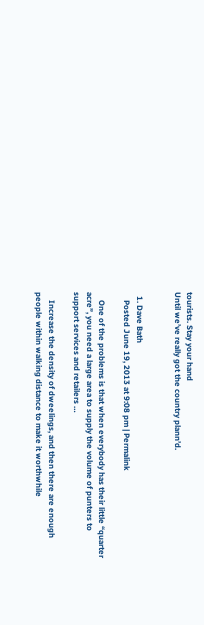tourists. Stay your hand
Until we’ve really got the country plann’d.


  1. Dave Bath
    Posted June 19, 2013 at 9:08 pm | Permalink

    One of the problems is that when everybody has their little “quarter acre”, you need a large area to supply the volume of punters to support services and retailers …

    Increase the density of dweelings, and then there are enough people within walking distance to make it worthwhile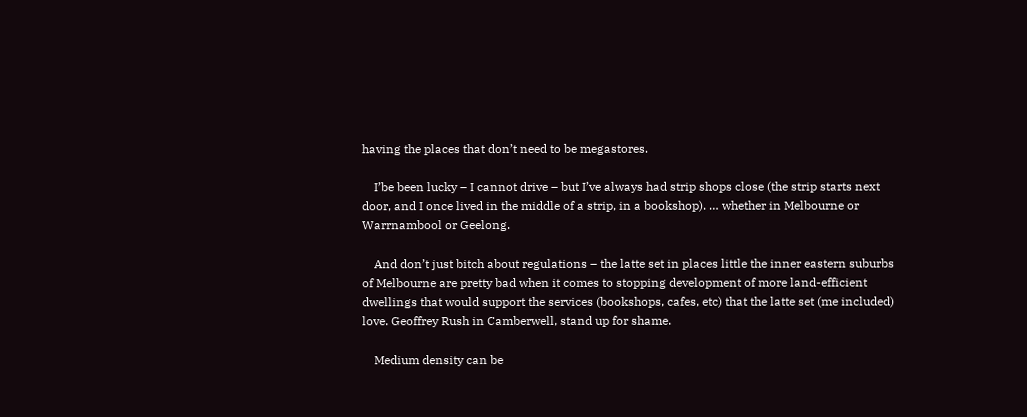having the places that don’t need to be megastores.

    I’be been lucky – I cannot drive – but I’ve always had strip shops close (the strip starts next door, and I once lived in the middle of a strip, in a bookshop). … whether in Melbourne or Warrnambool or Geelong.

    And don’t just bitch about regulations – the latte set in places little the inner eastern suburbs of Melbourne are pretty bad when it comes to stopping development of more land-efficient dwellings that would support the services (bookshops, cafes, etc) that the latte set (me included) love. Geoffrey Rush in Camberwell, stand up for shame.

    Medium density can be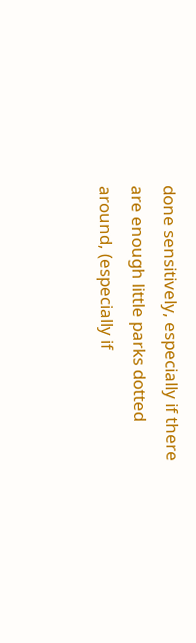done sensitively, especially if there are enough little parks dotted around, (especially if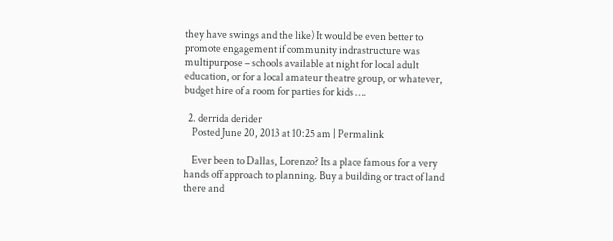they have swings and the like) It would be even better to promote engagement if community indrastructure was multipurpose – schools available at night for local adult education, or for a local amateur theatre group, or whatever, budget hire of a room for parties for kids ….

  2. derrida derider
    Posted June 20, 2013 at 10:25 am | Permalink

    Ever been to Dallas, Lorenzo? Its a place famous for a very hands off approach to planning. Buy a building or tract of land there and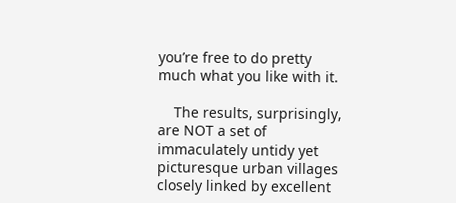you’re free to do pretty much what you like with it.

    The results, surprisingly, are NOT a set of immaculately untidy yet picturesque urban villages closely linked by excellent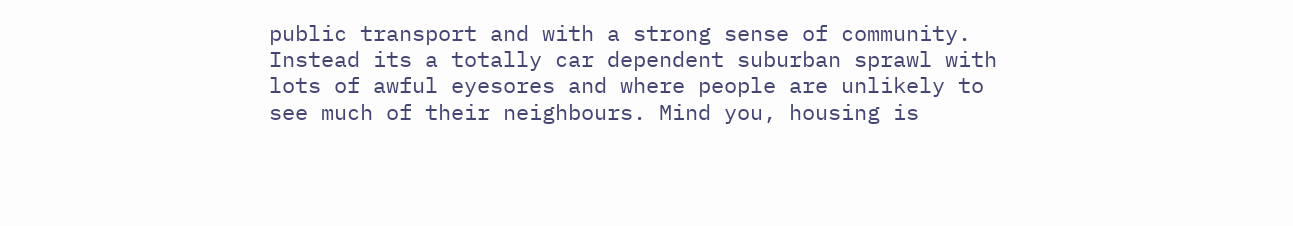public transport and with a strong sense of community. Instead its a totally car dependent suburban sprawl with lots of awful eyesores and where people are unlikely to see much of their neighbours. Mind you, housing is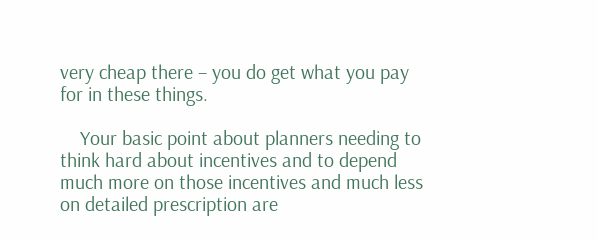very cheap there – you do get what you pay for in these things.

    Your basic point about planners needing to think hard about incentives and to depend much more on those incentives and much less on detailed prescription are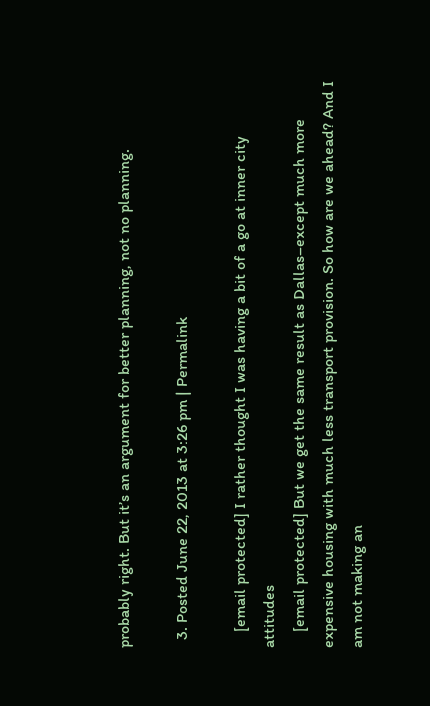probably right. But it’s an argument for better planning, not no planning.

  3. Posted June 22, 2013 at 3:26 pm | Permalink

    [email protected] I rather thought I was having a bit of a go at inner city attitudes
    [email protected] But we get the same result as Dallas–except much more expensive housing with much less transport provision. So how are we ahead? And I am not making an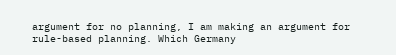argument for no planning, I am making an argument for rule-based planning. Which Germany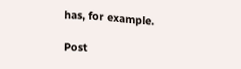has, for example.

Post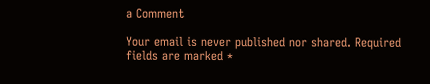a Comment

Your email is never published nor shared. Required fields are marked *